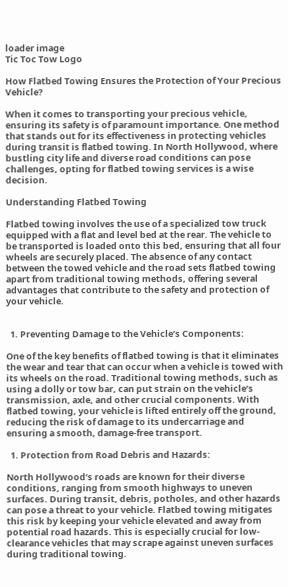loader image
Tic Toc Tow Logo

How Flatbed Towing Ensures the Protection of Your Precious Vehicle?

When it comes to transporting your precious vehicle, ensuring its safety is of paramount importance. One method that stands out for its effectiveness in protecting vehicles during transit is flatbed towing. In North Hollywood, where bustling city life and diverse road conditions can pose challenges, opting for flatbed towing services is a wise decision.

Understanding Flatbed Towing

Flatbed towing involves the use of a specialized tow truck equipped with a flat and level bed at the rear. The vehicle to be transported is loaded onto this bed, ensuring that all four wheels are securely placed. The absence of any contact between the towed vehicle and the road sets flatbed towing apart from traditional towing methods, offering several advantages that contribute to the safety and protection of your vehicle.


  1. Preventing Damage to the Vehicle’s Components:

One of the key benefits of flatbed towing is that it eliminates the wear and tear that can occur when a vehicle is towed with its wheels on the road. Traditional towing methods, such as using a dolly or tow bar, can put strain on the vehicle’s transmission, axle, and other crucial components. With flatbed towing, your vehicle is lifted entirely off the ground, reducing the risk of damage to its undercarriage and ensuring a smooth, damage-free transport.

  1. Protection from Road Debris and Hazards:

North Hollywood’s roads are known for their diverse conditions, ranging from smooth highways to uneven surfaces. During transit, debris, potholes, and other hazards can pose a threat to your vehicle. Flatbed towing mitigates this risk by keeping your vehicle elevated and away from potential road hazards. This is especially crucial for low-clearance vehicles that may scrape against uneven surfaces during traditional towing.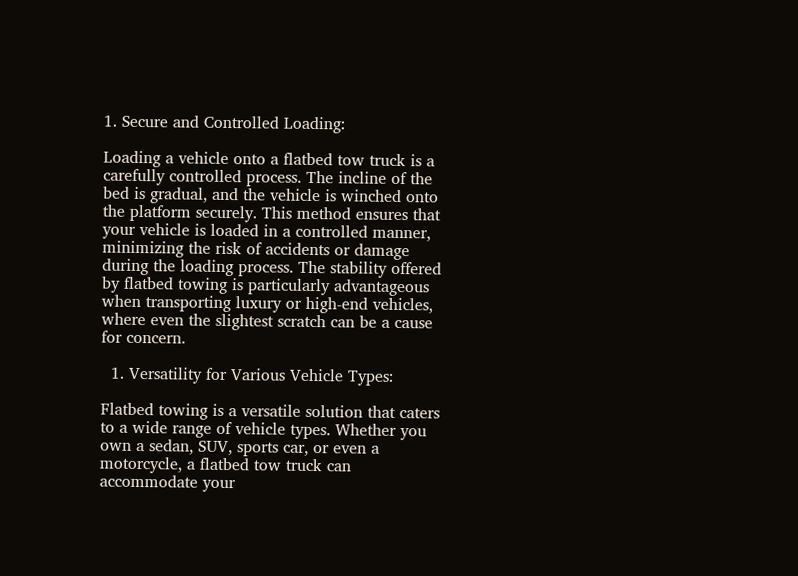1. Secure and Controlled Loading:

Loading a vehicle onto a flatbed tow truck is a carefully controlled process. The incline of the bed is gradual, and the vehicle is winched onto the platform securely. This method ensures that your vehicle is loaded in a controlled manner, minimizing the risk of accidents or damage during the loading process. The stability offered by flatbed towing is particularly advantageous when transporting luxury or high-end vehicles, where even the slightest scratch can be a cause for concern.

  1. Versatility for Various Vehicle Types:

Flatbed towing is a versatile solution that caters to a wide range of vehicle types. Whether you own a sedan, SUV, sports car, or even a motorcycle, a flatbed tow truck can accommodate your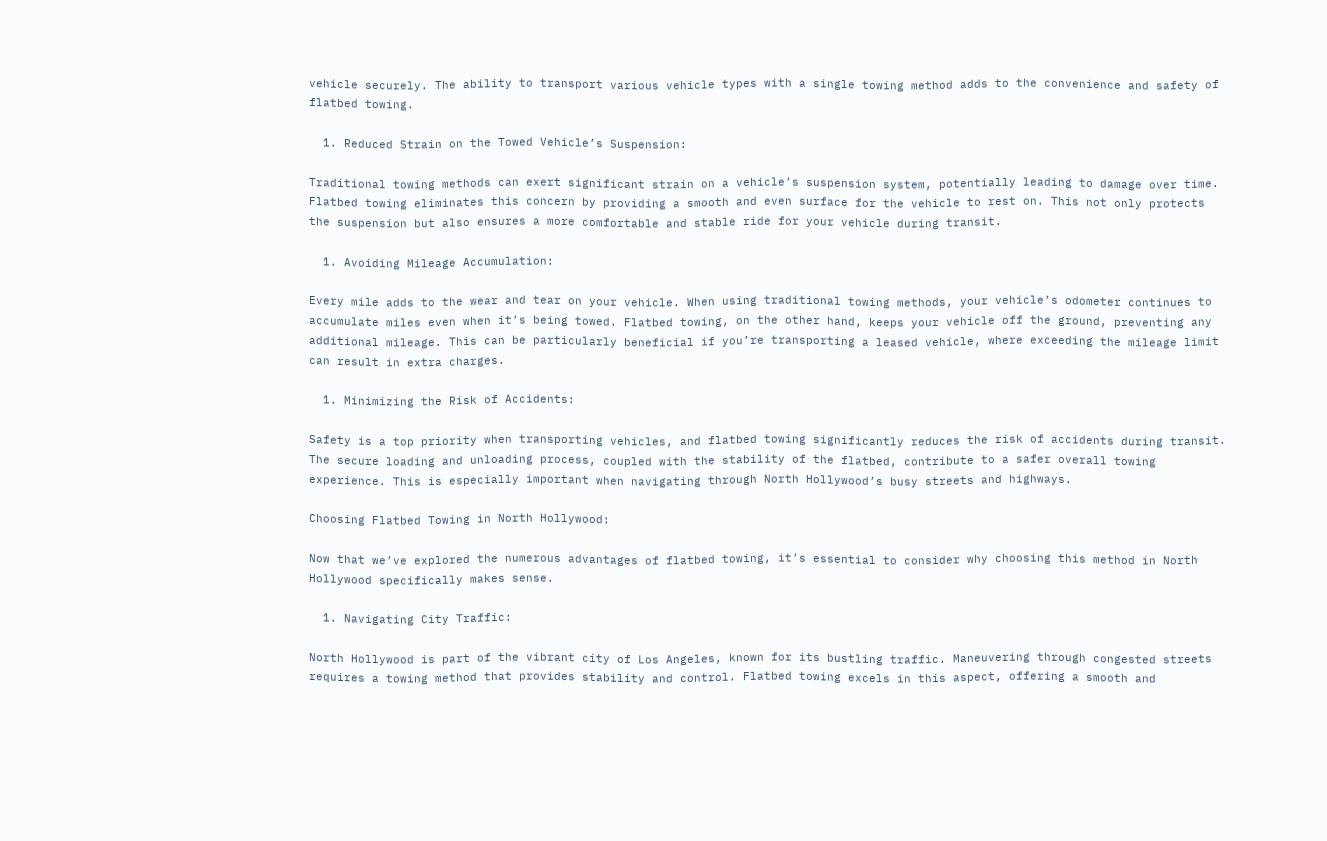vehicle securely. The ability to transport various vehicle types with a single towing method adds to the convenience and safety of flatbed towing.

  1. Reduced Strain on the Towed Vehicle’s Suspension:

Traditional towing methods can exert significant strain on a vehicle’s suspension system, potentially leading to damage over time. Flatbed towing eliminates this concern by providing a smooth and even surface for the vehicle to rest on. This not only protects the suspension but also ensures a more comfortable and stable ride for your vehicle during transit.

  1. Avoiding Mileage Accumulation:

Every mile adds to the wear and tear on your vehicle. When using traditional towing methods, your vehicle’s odometer continues to accumulate miles even when it’s being towed. Flatbed towing, on the other hand, keeps your vehicle off the ground, preventing any additional mileage. This can be particularly beneficial if you’re transporting a leased vehicle, where exceeding the mileage limit can result in extra charges.

  1. Minimizing the Risk of Accidents:

Safety is a top priority when transporting vehicles, and flatbed towing significantly reduces the risk of accidents during transit. The secure loading and unloading process, coupled with the stability of the flatbed, contribute to a safer overall towing experience. This is especially important when navigating through North Hollywood’s busy streets and highways.

Choosing Flatbed Towing in North Hollywood:

Now that we’ve explored the numerous advantages of flatbed towing, it’s essential to consider why choosing this method in North Hollywood specifically makes sense.

  1. Navigating City Traffic:

North Hollywood is part of the vibrant city of Los Angeles, known for its bustling traffic. Maneuvering through congested streets requires a towing method that provides stability and control. Flatbed towing excels in this aspect, offering a smooth and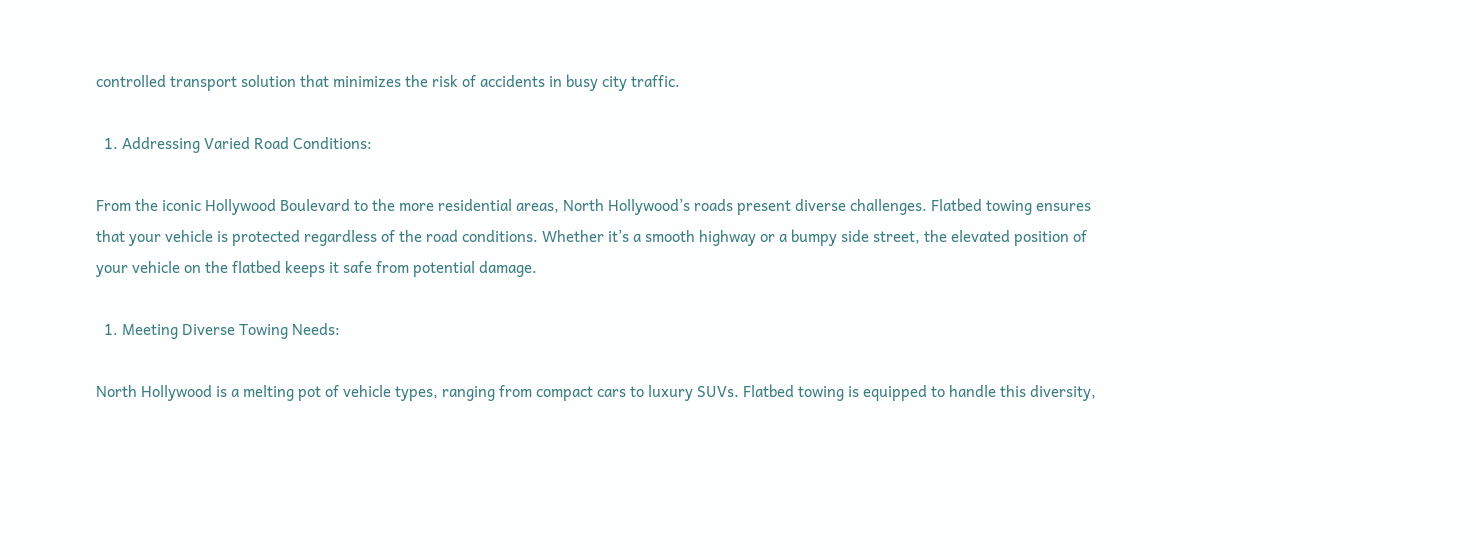controlled transport solution that minimizes the risk of accidents in busy city traffic.

  1. Addressing Varied Road Conditions:

From the iconic Hollywood Boulevard to the more residential areas, North Hollywood’s roads present diverse challenges. Flatbed towing ensures that your vehicle is protected regardless of the road conditions. Whether it’s a smooth highway or a bumpy side street, the elevated position of your vehicle on the flatbed keeps it safe from potential damage.

  1. Meeting Diverse Towing Needs:

North Hollywood is a melting pot of vehicle types, ranging from compact cars to luxury SUVs. Flatbed towing is equipped to handle this diversity,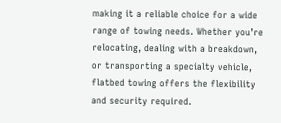making it a reliable choice for a wide range of towing needs. Whether you’re relocating, dealing with a breakdown, or transporting a specialty vehicle, flatbed towing offers the flexibility and security required.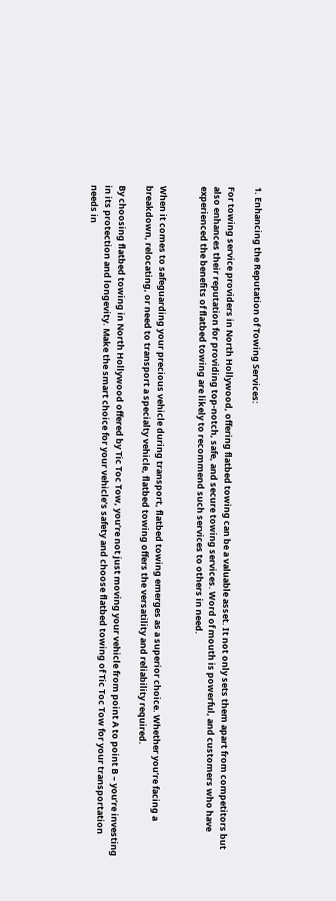1. Enhancing the Reputation of Towing Services:

For towing service providers in North Hollywood, offering flatbed towing can be a valuable asset. It not only sets them apart from competitors but also enhances their reputation for providing top-notch, safe, and secure towing services. Word of mouth is powerful, and customers who have experienced the benefits of flatbed towing are likely to recommend such services to others in need.


When it comes to safeguarding your precious vehicle during transport, flatbed towing emerges as a superior choice. Whether you’re facing a breakdown, relocating, or need to transport a specialty vehicle, flatbed towing offers the versatility and reliability required.

By choosing flatbed towing in North Hollywood offered by Tic Toc Tow, you’re not just moving your vehicle from point A to point B – you’re investing in its protection and longevity. Make the smart choice for your vehicle’s safety and choose flatbed towing of Tic Toc Tow for your transportation needs in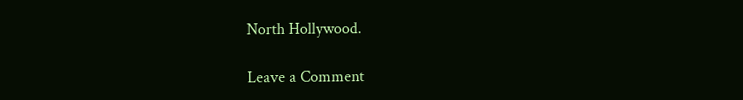North Hollywood.

Leave a Comment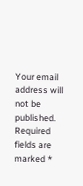Your email address will not be published. Required fields are marked *